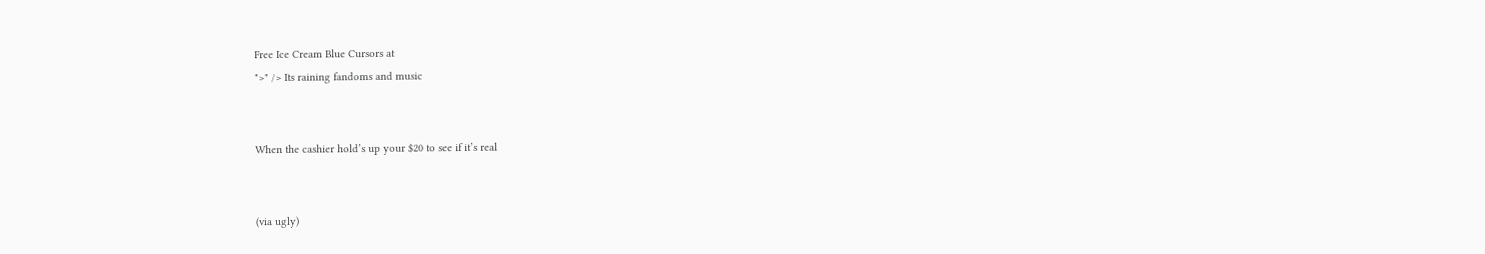Free Ice Cream Blue Cursors at
">" /> Its raining fandoms and music


When the cashier hold’s up your $20 to see if it’s real


(via ugly)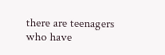there are teenagers who have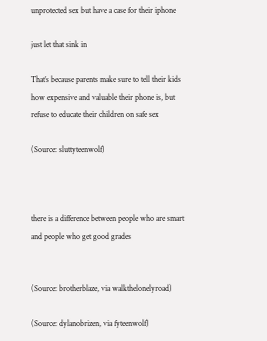unprotected sex but have a case for their iphone

just let that sink in

That’s because parents make sure to tell their kids how expensive and valuable their phone is, but refuse to educate their children on safe sex

(Source: sluttyteenwolf)



there is a difference between people who are smart and people who get good grades


(Source: brotherblaze, via walkthelonelyroad)

(Source: dylanobrizen, via fyteenwolf)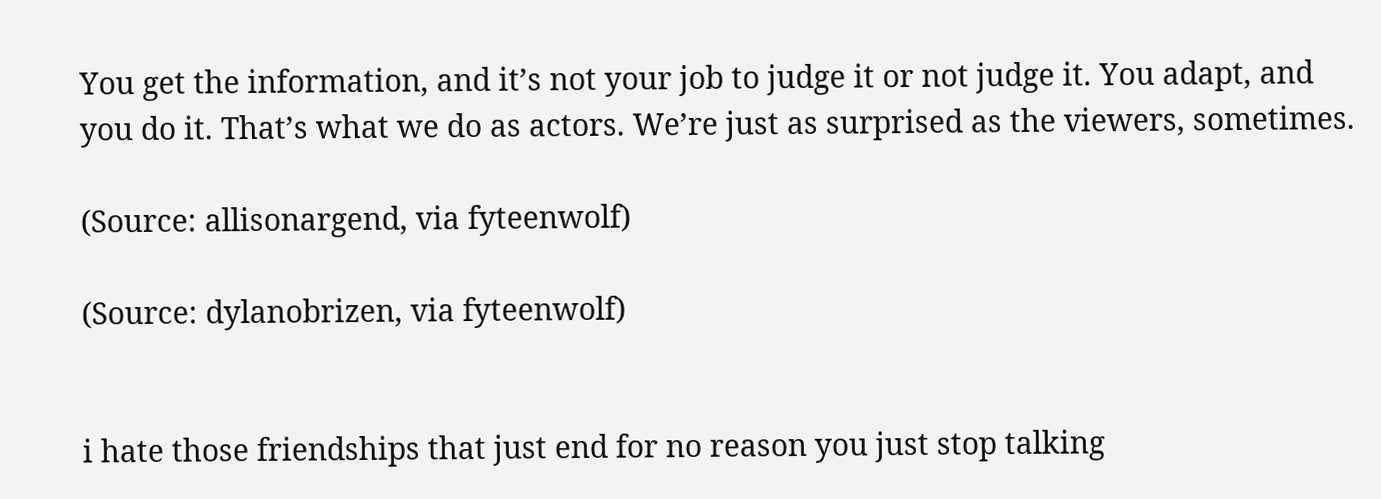You get the information, and it’s not your job to judge it or not judge it. You adapt, and you do it. That’s what we do as actors. We’re just as surprised as the viewers, sometimes.

(Source: allisonargend, via fyteenwolf)

(Source: dylanobrizen, via fyteenwolf)


i hate those friendships that just end for no reason you just stop talking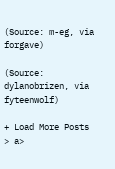(Source: m-eg, via forgave)

(Source: dylanobrizen, via fyteenwolf)

+ Load More Posts
> a>